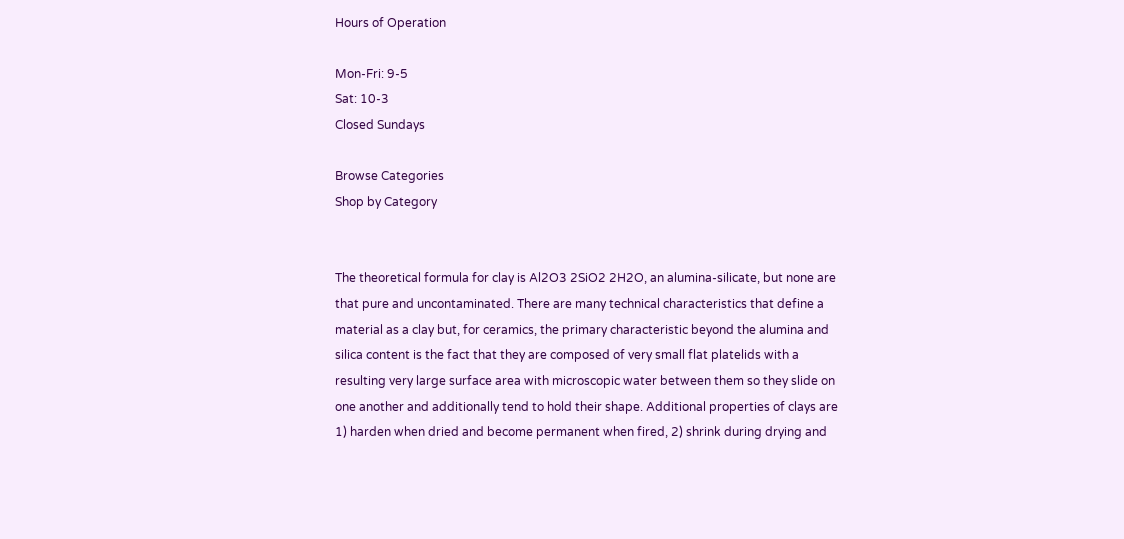Hours of Operation

Mon-Fri: 9-5
Sat: 10-3
Closed Sundays

Browse Categories
Shop by Category


The theoretical formula for clay is Al2O3 2SiO2 2H2O, an alumina-silicate, but none are that pure and uncontaminated. There are many technical characteristics that define a material as a clay but, for ceramics, the primary characteristic beyond the alumina and silica content is the fact that they are composed of very small flat platelids with a resulting very large surface area with microscopic water between them so they slide on one another and additionally tend to hold their shape. Additional properties of clays are 1) harden when dried and become permanent when fired, 2) shrink during drying and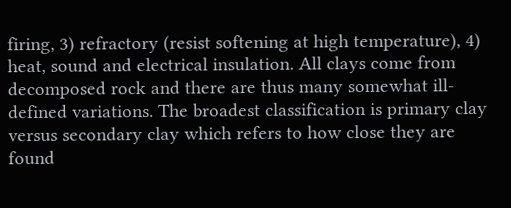firing, 3) refractory (resist softening at high temperature), 4) heat, sound and electrical insulation. All clays come from decomposed rock and there are thus many somewhat ill-defined variations. The broadest classification is primary clay versus secondary clay which refers to how close they are found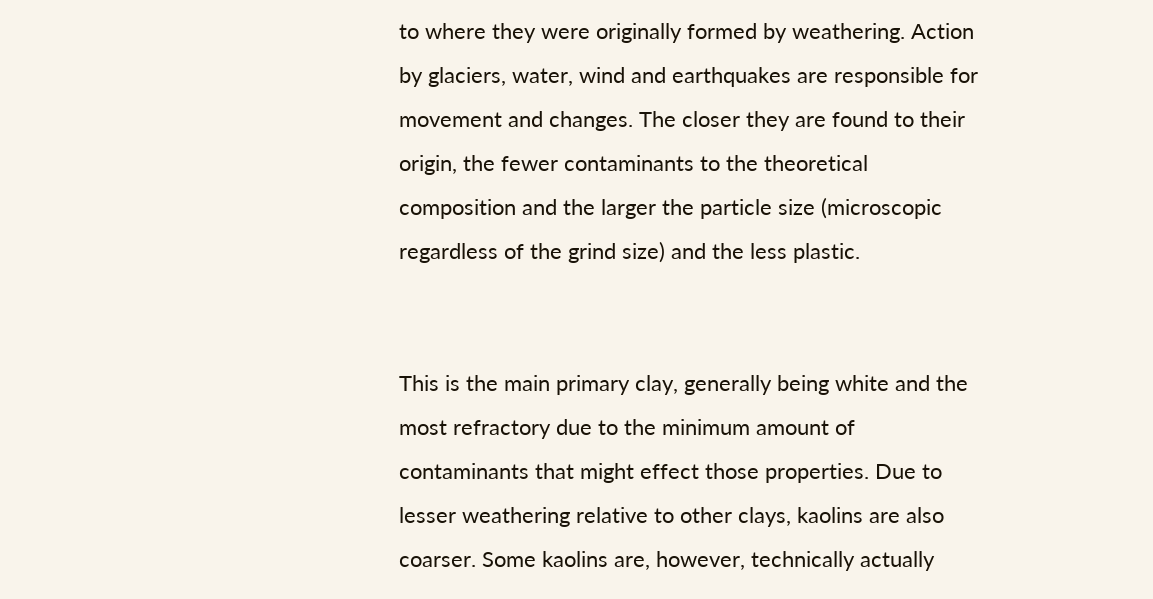to where they were originally formed by weathering. Action by glaciers, water, wind and earthquakes are responsible for movement and changes. The closer they are found to their origin, the fewer contaminants to the theoretical composition and the larger the particle size (microscopic regardless of the grind size) and the less plastic.


This is the main primary clay, generally being white and the most refractory due to the minimum amount of contaminants that might effect those properties. Due to lesser weathering relative to other clays, kaolins are also coarser. Some kaolins are, however, technically actually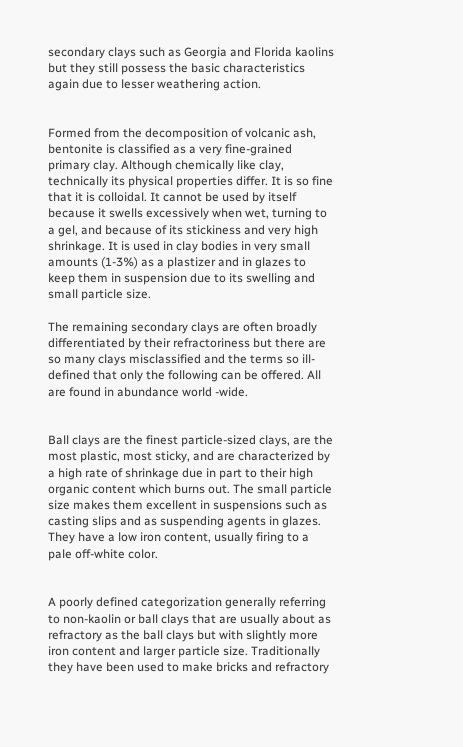secondary clays such as Georgia and Florida kaolins but they still possess the basic characteristics again due to lesser weathering action.


Formed from the decomposition of volcanic ash, bentonite is classified as a very fine-grained primary clay. Although chemically like clay, technically its physical properties differ. It is so fine that it is colloidal. It cannot be used by itself because it swells excessively when wet, turning to a gel, and because of its stickiness and very high shrinkage. It is used in clay bodies in very small amounts (1-3%) as a plastizer and in glazes to keep them in suspension due to its swelling and small particle size.

The remaining secondary clays are often broadly differentiated by their refractoriness but there are so many clays misclassified and the terms so ill-defined that only the following can be offered. All are found in abundance world -wide.


Ball clays are the finest particle-sized clays, are the most plastic, most sticky, and are characterized by a high rate of shrinkage due in part to their high organic content which burns out. The small particle size makes them excellent in suspensions such as casting slips and as suspending agents in glazes. They have a low iron content, usually firing to a pale off-white color.


A poorly defined categorization generally referring to non-kaolin or ball clays that are usually about as refractory as the ball clays but with slightly more iron content and larger particle size. Traditionally they have been used to make bricks and refractory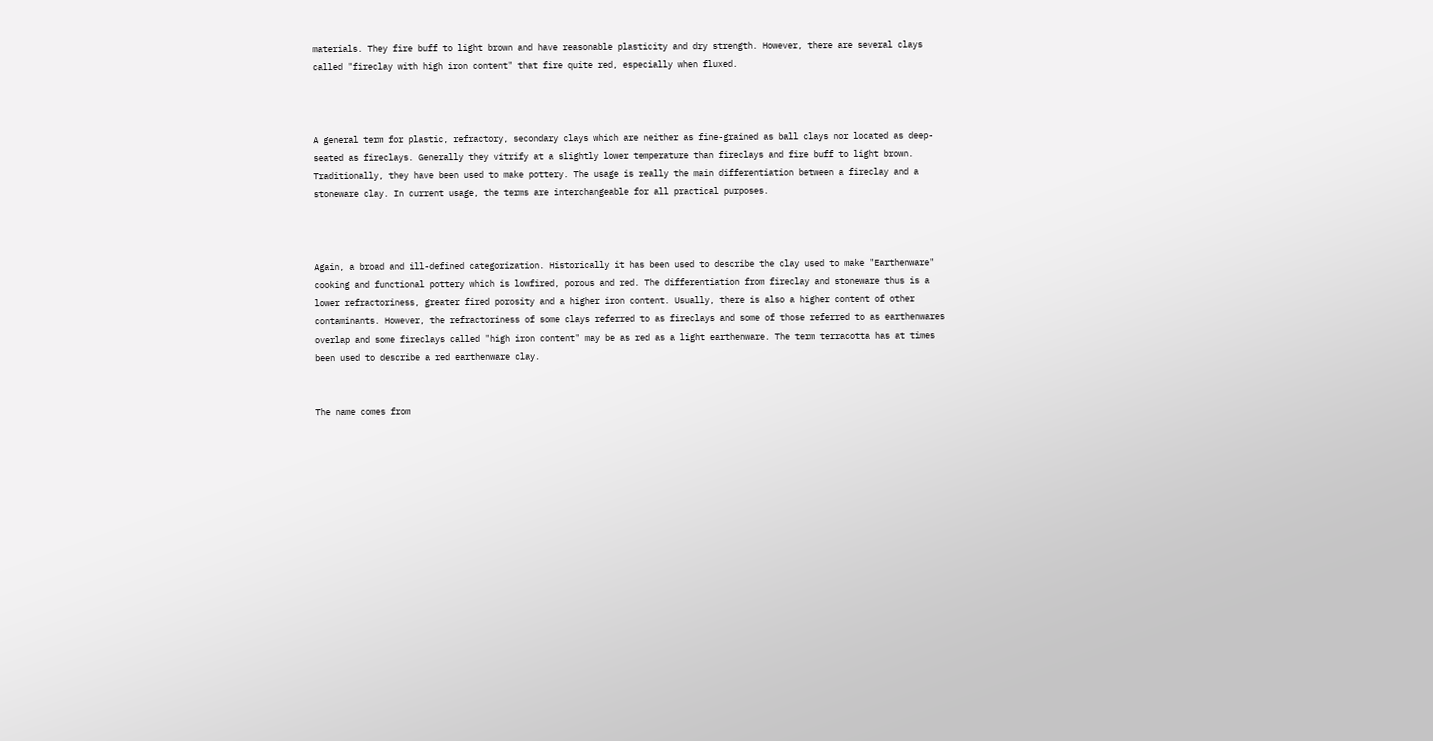materials. They fire buff to light brown and have reasonable plasticity and dry strength. However, there are several clays called "fireclay with high iron content" that fire quite red, especially when fluxed.



A general term for plastic, refractory, secondary clays which are neither as fine-grained as ball clays nor located as deep-seated as fireclays. Generally they vitrify at a slightly lower temperature than fireclays and fire buff to light brown. Traditionally, they have been used to make pottery. The usage is really the main differentiation between a fireclay and a stoneware clay. In current usage, the terms are interchangeable for all practical purposes.



Again, a broad and ill-defined categorization. Historically it has been used to describe the clay used to make "Earthenware" cooking and functional pottery which is lowfired, porous and red. The differentiation from fireclay and stoneware thus is a lower refractoriness, greater fired porosity and a higher iron content. Usually, there is also a higher content of other contaminants. However, the refractoriness of some clays referred to as fireclays and some of those referred to as earthenwares overlap and some fireclays called "high iron content" may be as red as a light earthenware. The term terracotta has at times been used to describe a red earthenware clay.


The name comes from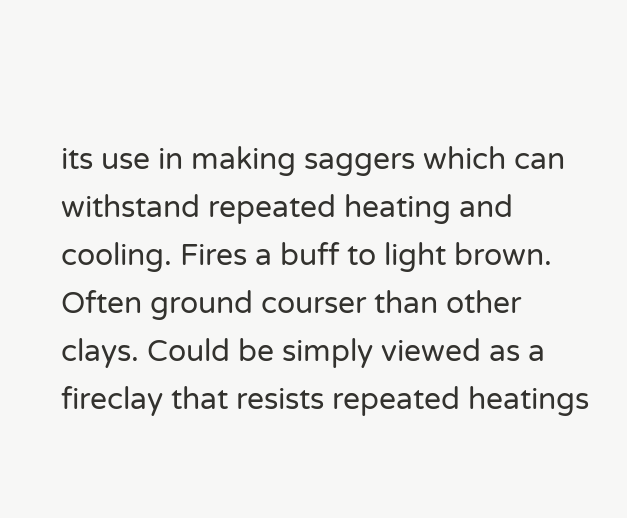its use in making saggers which can withstand repeated heating and cooling. Fires a buff to light brown. Often ground courser than other clays. Could be simply viewed as a fireclay that resists repeated heatings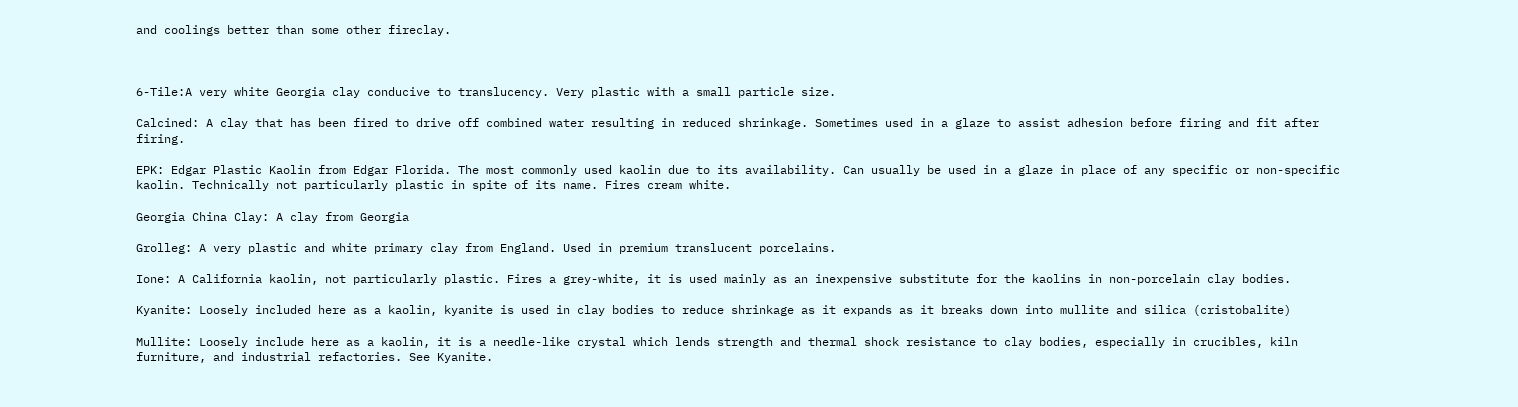and coolings better than some other fireclay.



6-Tile:A very white Georgia clay conducive to translucency. Very plastic with a small particle size.

Calcined: A clay that has been fired to drive off combined water resulting in reduced shrinkage. Sometimes used in a glaze to assist adhesion before firing and fit after firing.

EPK: Edgar Plastic Kaolin from Edgar Florida. The most commonly used kaolin due to its availability. Can usually be used in a glaze in place of any specific or non-specific kaolin. Technically not particularly plastic in spite of its name. Fires cream white.

Georgia China Clay: A clay from Georgia

Grolleg: A very plastic and white primary clay from England. Used in premium translucent porcelains.

Ione: A California kaolin, not particularly plastic. Fires a grey-white, it is used mainly as an inexpensive substitute for the kaolins in non-porcelain clay bodies.

Kyanite: Loosely included here as a kaolin, kyanite is used in clay bodies to reduce shrinkage as it expands as it breaks down into mullite and silica (cristobalite)

Mullite: Loosely include here as a kaolin, it is a needle-like crystal which lends strength and thermal shock resistance to clay bodies, especially in crucibles, kiln furniture, and industrial refactories. See Kyanite.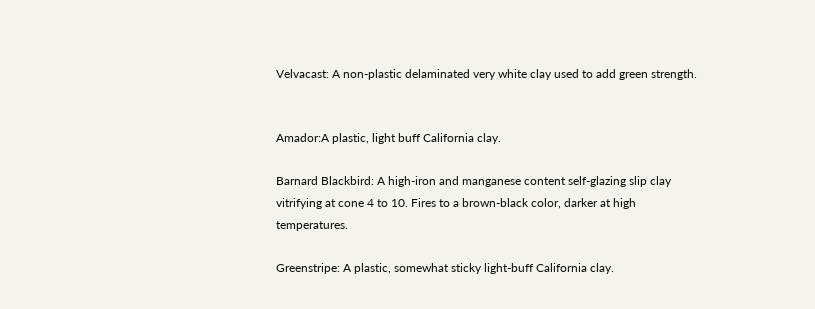Velvacast: A non-plastic delaminated very white clay used to add green strength.


Amador:A plastic, light buff California clay.

Barnard Blackbird: A high-iron and manganese content self-glazing slip clay vitrifying at cone 4 to 10. Fires to a brown-black color, darker at high temperatures.

Greenstripe: A plastic, somewhat sticky light-buff California clay.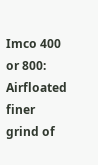Imco 400 or 800: Airfloated finer grind of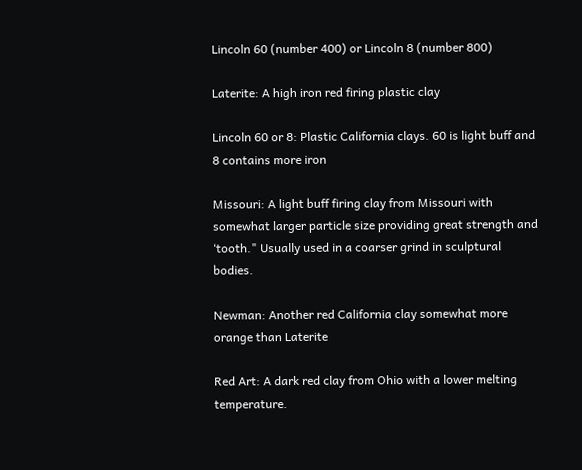Lincoln 60 (number 400) or Lincoln 8 (number 800)

Laterite: A high iron red firing plastic clay

Lincoln 60 or 8: Plastic California clays. 60 is light buff and 8 contains more iron

Missouri: A light buff firing clay from Missouri with somewhat larger particle size providing great strength and ‘tooth." Usually used in a coarser grind in sculptural bodies.

Newman: Another red California clay somewhat more orange than Laterite

Red Art: A dark red clay from Ohio with a lower melting temperature.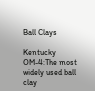Ball Clays

Kentucky OM-4:The most widely used ball clay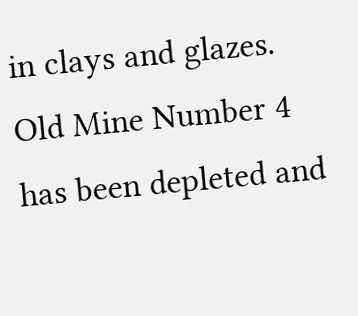in clays and glazes. Old Mine Number 4 has been depleted and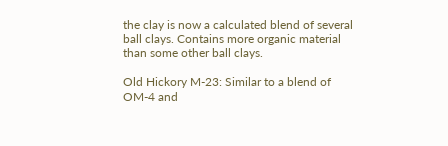the clay is now a calculated blend of several ball clays. Contains more organic material than some other ball clays.

Old Hickory M-23: Similar to a blend of OM-4 and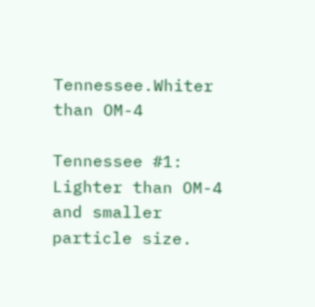Tennessee.Whiter than OM-4

Tennessee #1: Lighter than OM-4 and smaller particle size.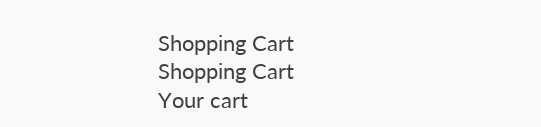Shopping Cart
Shopping Cart
Your cart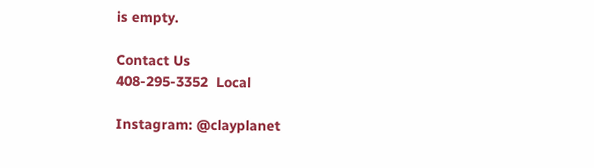is empty.

Contact Us
408-295-3352  Local

Instagram: @clayplanet